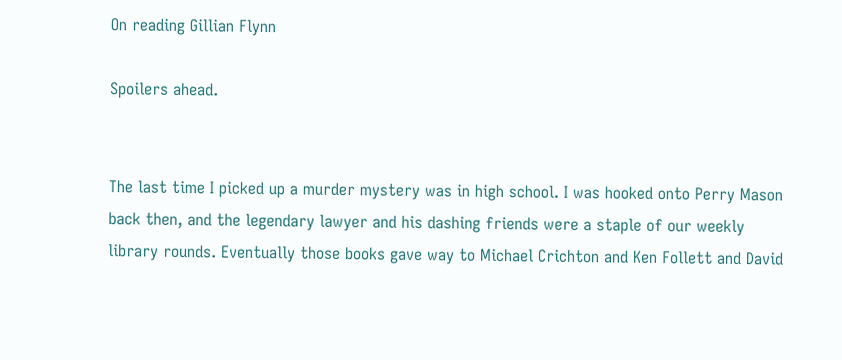On reading Gillian Flynn

Spoilers ahead.


The last time I picked up a murder mystery was in high school. I was hooked onto Perry Mason back then, and the legendary lawyer and his dashing friends were a staple of our weekly library rounds. Eventually those books gave way to Michael Crichton and Ken Follett and David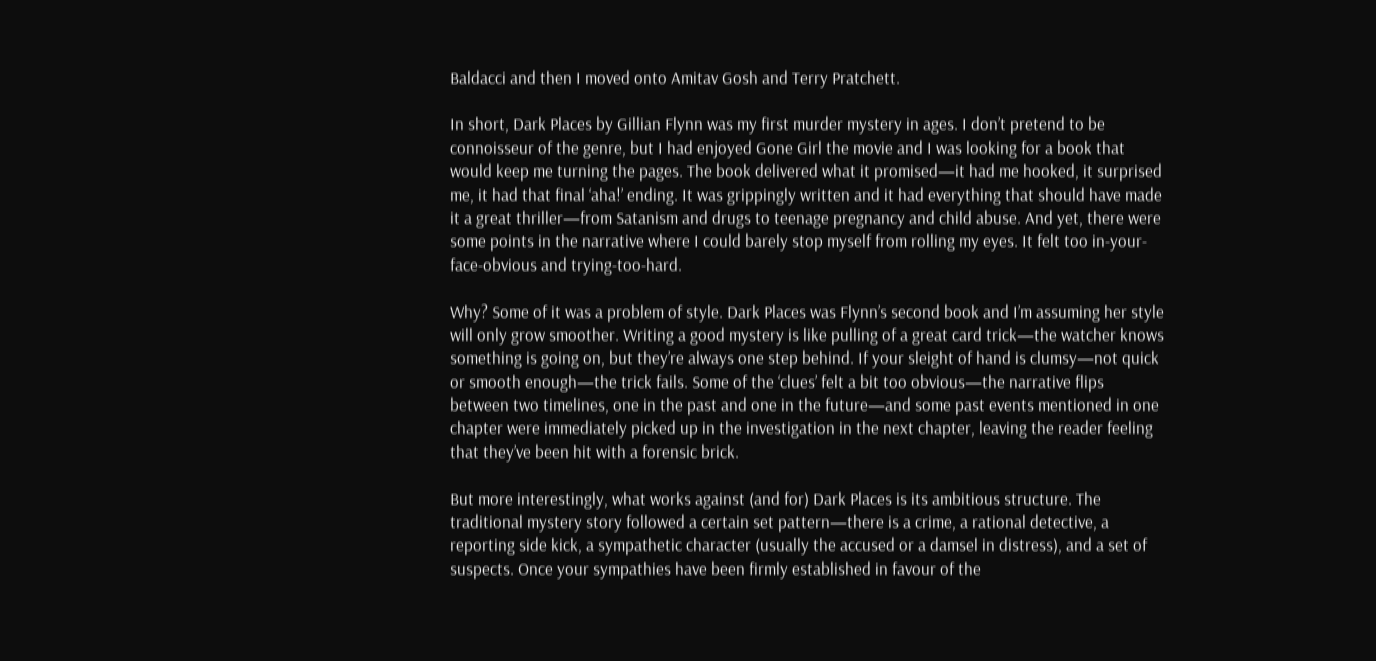Baldacci and then I moved onto Amitav Gosh and Terry Pratchett.

In short, Dark Places by Gillian Flynn was my first murder mystery in ages. I don’t pretend to be connoisseur of the genre, but I had enjoyed Gone Girl the movie and I was looking for a book that would keep me turning the pages. The book delivered what it promised—it had me hooked, it surprised me, it had that final ‘aha!’ ending. It was grippingly written and it had everything that should have made it a great thriller—from Satanism and drugs to teenage pregnancy and child abuse. And yet, there were some points in the narrative where I could barely stop myself from rolling my eyes. It felt too in-your-face-obvious and trying-too-hard.

Why? Some of it was a problem of style. Dark Places was Flynn’s second book and I’m assuming her style will only grow smoother. Writing a good mystery is like pulling of a great card trick—the watcher knows something is going on, but they’re always one step behind. If your sleight of hand is clumsy—not quick or smooth enough—the trick fails. Some of the ‘clues’ felt a bit too obvious—the narrative flips between two timelines, one in the past and one in the future—and some past events mentioned in one chapter were immediately picked up in the investigation in the next chapter, leaving the reader feeling that they’ve been hit with a forensic brick.

But more interestingly, what works against (and for) Dark Places is its ambitious structure. The traditional mystery story followed a certain set pattern—there is a crime, a rational detective, a reporting side kick, a sympathetic character (usually the accused or a damsel in distress), and a set of suspects. Once your sympathies have been firmly established in favour of the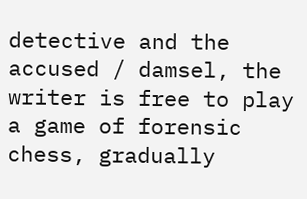detective and the accused / damsel, the writer is free to play a game of forensic chess, gradually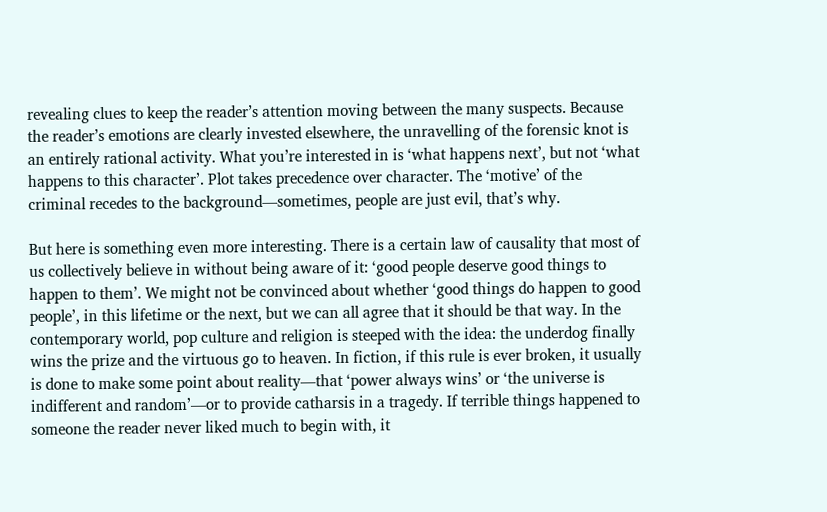revealing clues to keep the reader’s attention moving between the many suspects. Because the reader’s emotions are clearly invested elsewhere, the unravelling of the forensic knot is an entirely rational activity. What you’re interested in is ‘what happens next’, but not ‘what happens to this character’. Plot takes precedence over character. The ‘motive’ of the criminal recedes to the background—sometimes, people are just evil, that’s why.

But here is something even more interesting. There is a certain law of causality that most of us collectively believe in without being aware of it: ‘good people deserve good things to happen to them’. We might not be convinced about whether ‘good things do happen to good people’, in this lifetime or the next, but we can all agree that it should be that way. In the contemporary world, pop culture and religion is steeped with the idea: the underdog finally wins the prize and the virtuous go to heaven. In fiction, if this rule is ever broken, it usually is done to make some point about reality—that ‘power always wins’ or ‘the universe is indifferent and random’—or to provide catharsis in a tragedy. If terrible things happened to someone the reader never liked much to begin with, it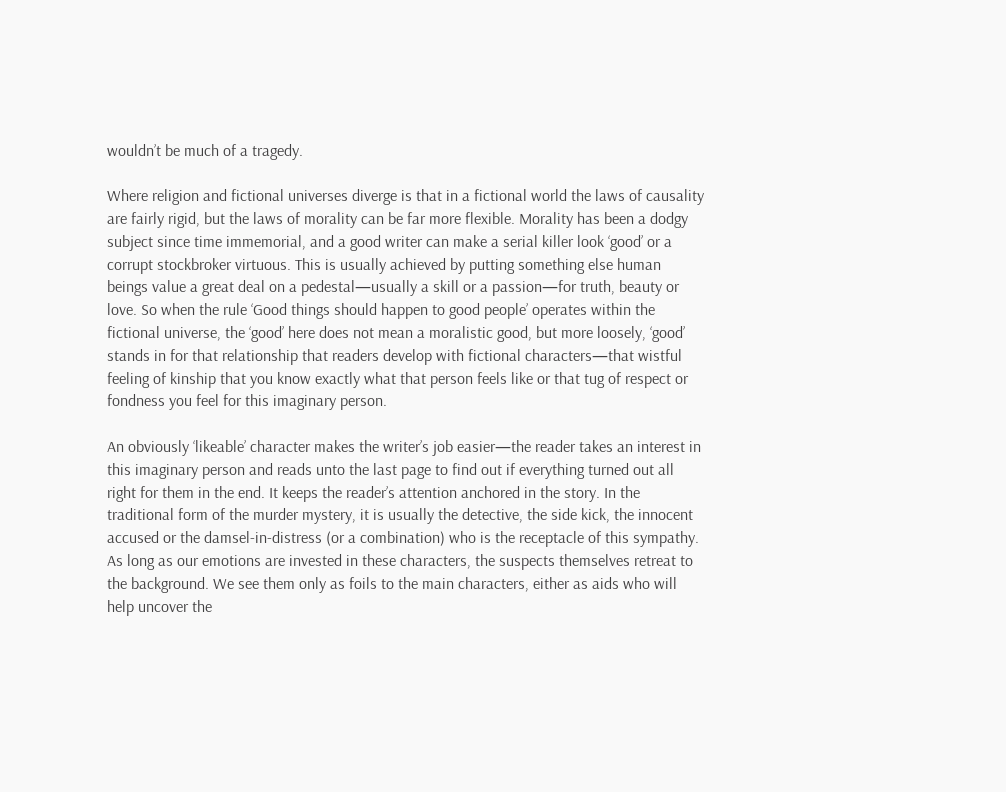wouldn’t be much of a tragedy.

Where religion and fictional universes diverge is that in a fictional world the laws of causality are fairly rigid, but the laws of morality can be far more flexible. Morality has been a dodgy subject since time immemorial, and a good writer can make a serial killer look ‘good’ or a corrupt stockbroker virtuous. This is usually achieved by putting something else human beings value a great deal on a pedestal—usually a skill or a passion—for truth, beauty or love. So when the rule ‘Good things should happen to good people’ operates within the fictional universe, the ‘good’ here does not mean a moralistic good, but more loosely, ‘good’ stands in for that relationship that readers develop with fictional characters—that wistful feeling of kinship that you know exactly what that person feels like or that tug of respect or fondness you feel for this imaginary person.

An obviously ‘likeable’ character makes the writer’s job easier—the reader takes an interest in this imaginary person and reads unto the last page to find out if everything turned out all right for them in the end. It keeps the reader’s attention anchored in the story. In the traditional form of the murder mystery, it is usually the detective, the side kick, the innocent accused or the damsel-in-distress (or a combination) who is the receptacle of this sympathy. As long as our emotions are invested in these characters, the suspects themselves retreat to the background. We see them only as foils to the main characters, either as aids who will help uncover the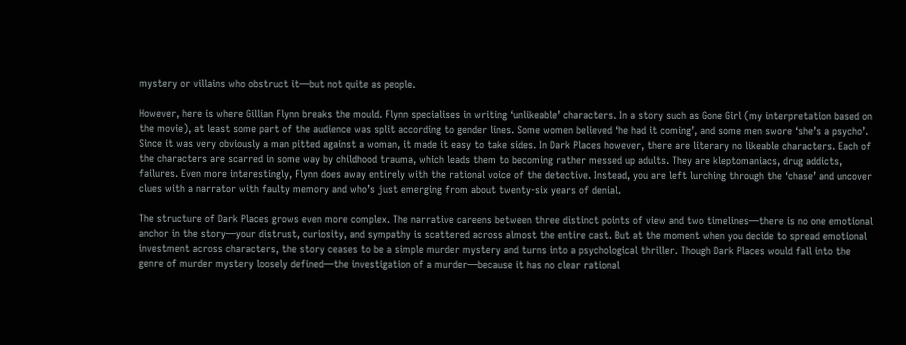mystery or villains who obstruct it—but not quite as people.

However, here is where Gillian Flynn breaks the mould. Flynn specialises in writing ‘unlikeable’ characters. In a story such as Gone Girl (my interpretation based on the movie), at least some part of the audience was split according to gender lines. Some women believed ‘he had it coming’, and some men swore ‘she’s a psycho’. Since it was very obviously a man pitted against a woman, it made it easy to take sides. In Dark Places however, there are literary no likeable characters. Each of the characters are scarred in some way by childhood trauma, which leads them to becoming rather messed up adults. They are kleptomaniacs, drug addicts, failures. Even more interestingly, Flynn does away entirely with the rational voice of the detective. Instead, you are left lurching through the ‘chase’ and uncover clues with a narrator with faulty memory and who’s just emerging from about twenty-six years of denial.

The structure of Dark Places grows even more complex. The narrative careens between three distinct points of view and two timelines—there is no one emotional anchor in the story—your distrust, curiosity, and sympathy is scattered across almost the entire cast. But at the moment when you decide to spread emotional investment across characters, the story ceases to be a simple murder mystery and turns into a psychological thriller. Though Dark Places would fall into the genre of murder mystery loosely defined—the investigation of a murder—because it has no clear rational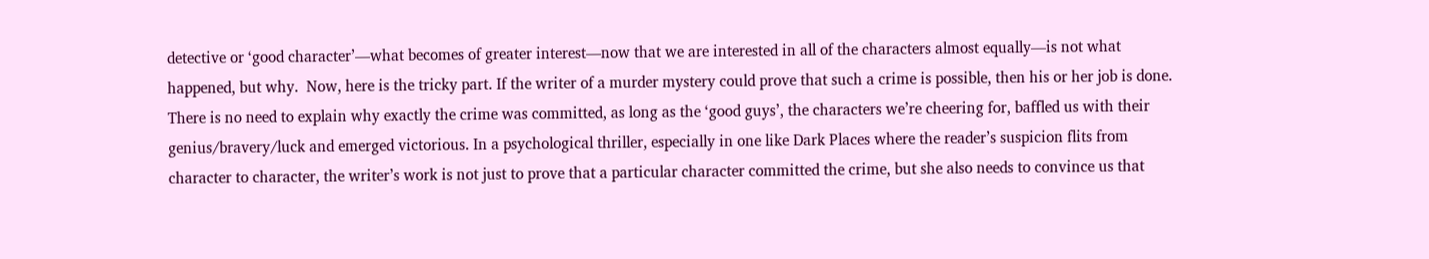detective or ‘good character’—what becomes of greater interest—now that we are interested in all of the characters almost equally—is not what happened, but why.  Now, here is the tricky part. If the writer of a murder mystery could prove that such a crime is possible, then his or her job is done. There is no need to explain why exactly the crime was committed, as long as the ‘good guys’, the characters we’re cheering for, baffled us with their genius/bravery/luck and emerged victorious. In a psychological thriller, especially in one like Dark Places where the reader’s suspicion flits from character to character, the writer’s work is not just to prove that a particular character committed the crime, but she also needs to convince us that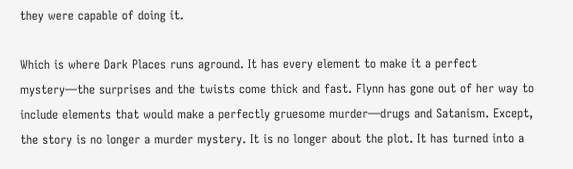they were capable of doing it.

Which is where Dark Places runs aground. It has every element to make it a perfect mystery—the surprises and the twists come thick and fast. Flynn has gone out of her way to include elements that would make a perfectly gruesome murder—drugs and Satanism. Except, the story is no longer a murder mystery. It is no longer about the plot. It has turned into a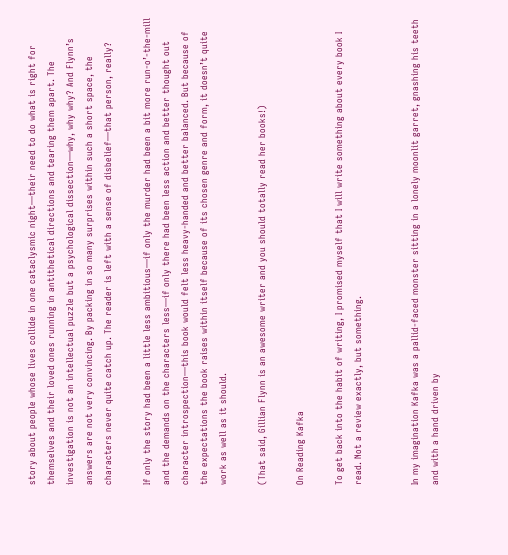story about people whose lives collide in one cataclysmic night—their need to do what is right for themselves and their loved ones running in antithetical directions and tearing them apart. The investigation is not an intellectual puzzle but a psychological dissection—why, why why? And Flynn’s answers are not very convincing. By packing in so many surprises within such a short space, the characters never quite catch up. The reader is left with a sense of disbelief—that person, really?

If only the story had been a little less ambitious—if only the murder had been a bit more run-o’-the-mill and the demands on the characters less—if only there had been less action and better thought out character introspection—this book would felt less heavy-handed and better balanced. But because of the expectations the book raises within itself because of its chosen genre and form, it doesn’t quite work as well as it should.

(That said, Gillian Flynn is an awesome writer and you should totally read her books!)

On Reading Kafka

To get back into the habit of writing, I promised myself that I will write something about every book I read. Not a review exactly, but something.


In my imagination Kafka was a pallid-faced monster sitting in a lonely moonlit garret, gnashing his teeth and with a hand driven by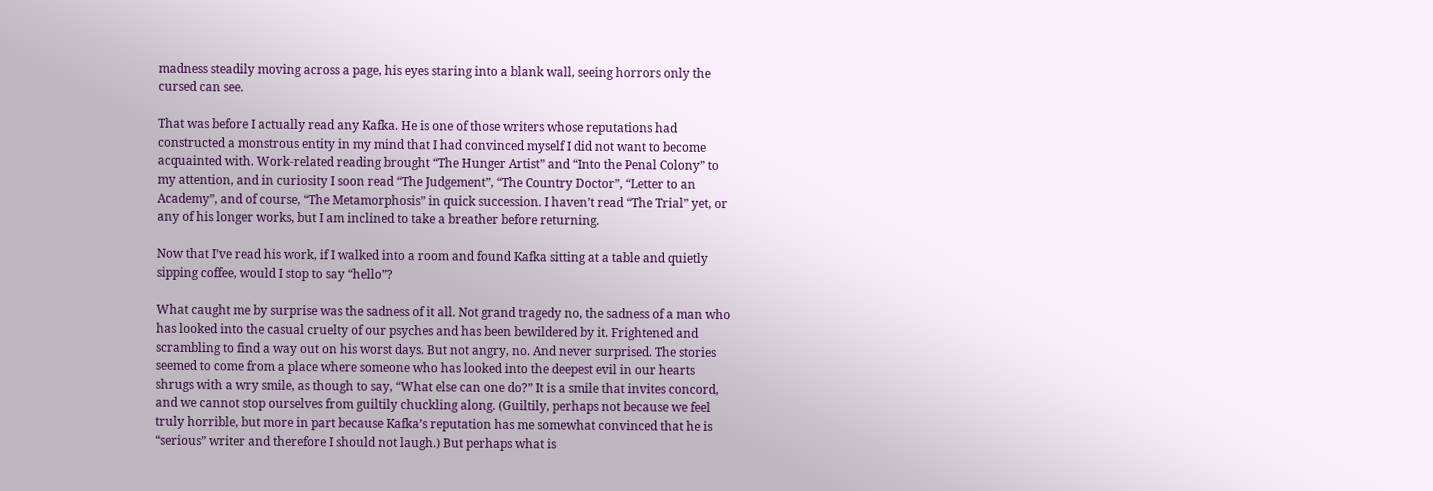madness steadily moving across a page, his eyes staring into a blank wall, seeing horrors only the cursed can see.

That was before I actually read any Kafka. He is one of those writers whose reputations had constructed a monstrous entity in my mind that I had convinced myself I did not want to become acquainted with. Work-related reading brought “The Hunger Artist” and “Into the Penal Colony” to my attention, and in curiosity I soon read “The Judgement”, “The Country Doctor”, “Letter to an Academy”, and of course, “The Metamorphosis” in quick succession. I haven’t read “The Trial” yet, or any of his longer works, but I am inclined to take a breather before returning.

Now that I’ve read his work, if I walked into a room and found Kafka sitting at a table and quietly sipping coffee, would I stop to say “hello”?

What caught me by surprise was the sadness of it all. Not grand tragedy no, the sadness of a man who has looked into the casual cruelty of our psyches and has been bewildered by it. Frightened and scrambling to find a way out on his worst days. But not angry, no. And never surprised. The stories seemed to come from a place where someone who has looked into the deepest evil in our hearts shrugs with a wry smile, as though to say, “What else can one do?” It is a smile that invites concord, and we cannot stop ourselves from guiltily chuckling along. (Guiltily, perhaps not because we feel truly horrible, but more in part because Kafka’s reputation has me somewhat convinced that he is “serious” writer and therefore I should not laugh.) But perhaps what is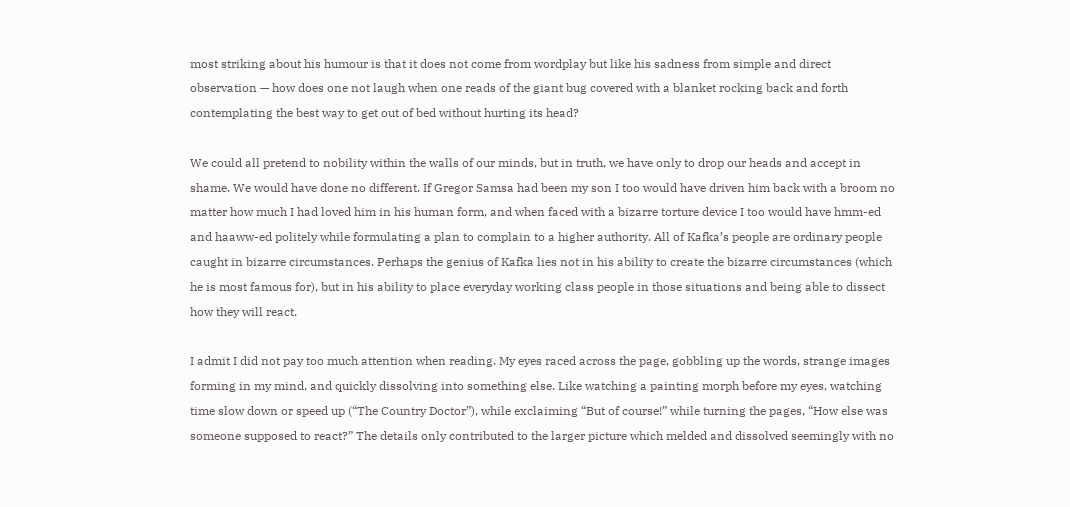most striking about his humour is that it does not come from wordplay but like his sadness from simple and direct observation — how does one not laugh when one reads of the giant bug covered with a blanket rocking back and forth contemplating the best way to get out of bed without hurting its head?

We could all pretend to nobility within the walls of our minds, but in truth, we have only to drop our heads and accept in shame. We would have done no different. If Gregor Samsa had been my son I too would have driven him back with a broom no matter how much I had loved him in his human form, and when faced with a bizarre torture device I too would have hmm-ed and haaww-ed politely while formulating a plan to complain to a higher authority. All of Kafka’s people are ordinary people caught in bizarre circumstances. Perhaps the genius of Kafka lies not in his ability to create the bizarre circumstances (which he is most famous for), but in his ability to place everyday working class people in those situations and being able to dissect how they will react.

I admit I did not pay too much attention when reading. My eyes raced across the page, gobbling up the words, strange images forming in my mind, and quickly dissolving into something else. Like watching a painting morph before my eyes, watching time slow down or speed up (“The Country Doctor”), while exclaiming “But of course!” while turning the pages, “How else was someone supposed to react?” The details only contributed to the larger picture which melded and dissolved seemingly with no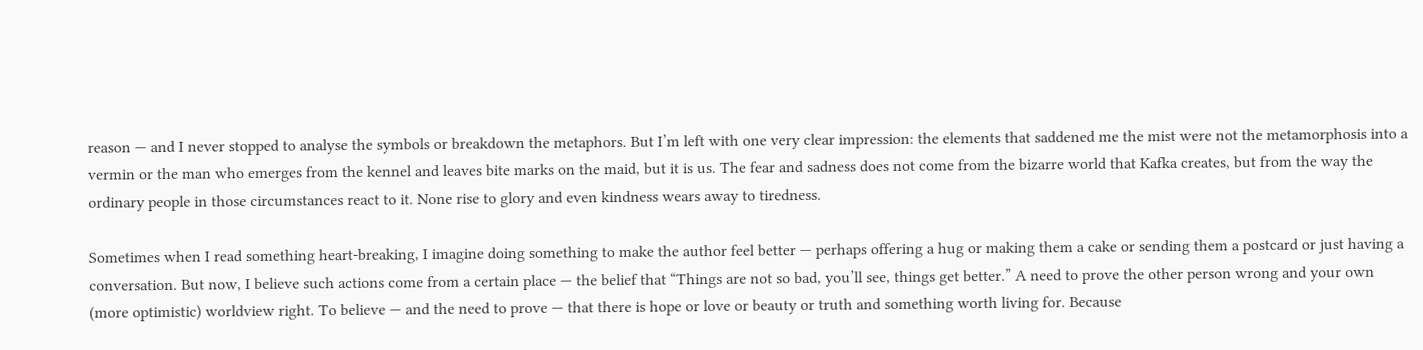reason — and I never stopped to analyse the symbols or breakdown the metaphors. But I’m left with one very clear impression: the elements that saddened me the mist were not the metamorphosis into a vermin or the man who emerges from the kennel and leaves bite marks on the maid, but it is us. The fear and sadness does not come from the bizarre world that Kafka creates, but from the way the ordinary people in those circumstances react to it. None rise to glory and even kindness wears away to tiredness.

Sometimes when I read something heart-breaking, I imagine doing something to make the author feel better — perhaps offering a hug or making them a cake or sending them a postcard or just having a conversation. But now, I believe such actions come from a certain place — the belief that “Things are not so bad, you’ll see, things get better.” A need to prove the other person wrong and your own (more optimistic) worldview right. To believe — and the need to prove — that there is hope or love or beauty or truth and something worth living for. Because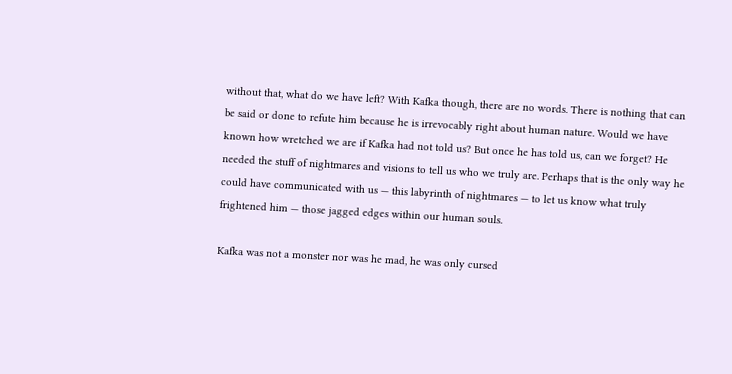without that, what do we have left? With Kafka though, there are no words. There is nothing that can be said or done to refute him because he is irrevocably right about human nature. Would we have known how wretched we are if Kafka had not told us? But once he has told us, can we forget? He needed the stuff of nightmares and visions to tell us who we truly are. Perhaps that is the only way he could have communicated with us — this labyrinth of nightmares — to let us know what truly frightened him — those jagged edges within our human souls.

Kafka was not a monster nor was he mad, he was only cursed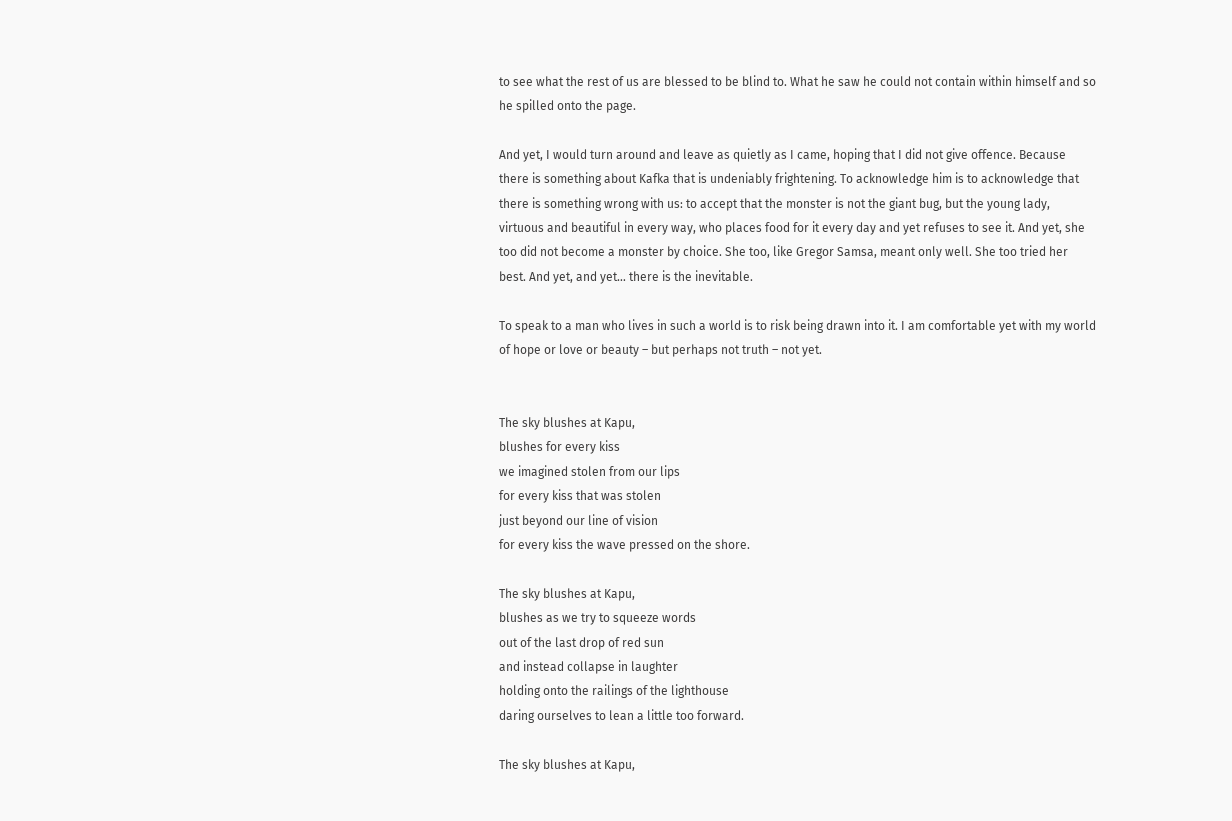to see what the rest of us are blessed to be blind to. What he saw he could not contain within himself and so he spilled onto the page.

And yet, I would turn around and leave as quietly as I came, hoping that I did not give offence. Because there is something about Kafka that is undeniably frightening. To acknowledge him is to acknowledge that there is something wrong with us: to accept that the monster is not the giant bug, but the young lady, virtuous and beautiful in every way, who places food for it every day and yet refuses to see it. And yet, she too did not become a monster by choice. She too, like Gregor Samsa, meant only well. She too tried her best. And yet, and yet… there is the inevitable.

To speak to a man who lives in such a world is to risk being drawn into it. I am comfortable yet with my world of hope or love or beauty – but perhaps not truth – not yet.


The sky blushes at Kapu,
blushes for every kiss
we imagined stolen from our lips
for every kiss that was stolen
just beyond our line of vision
for every kiss the wave pressed on the shore.

The sky blushes at Kapu,
blushes as we try to squeeze words
out of the last drop of red sun
and instead collapse in laughter
holding onto the railings of the lighthouse
daring ourselves to lean a little too forward.

The sky blushes at Kapu,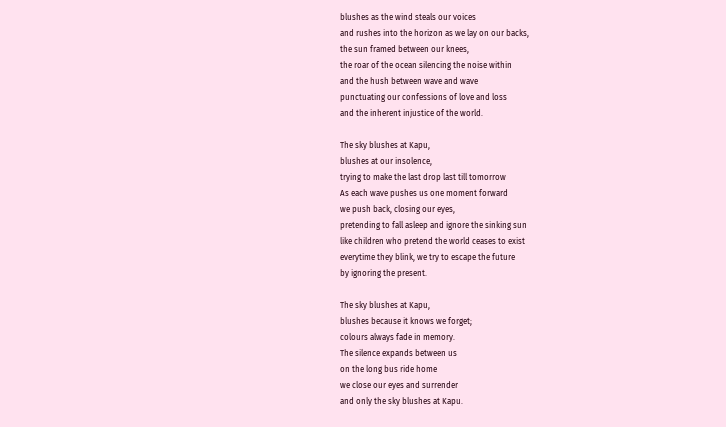blushes as the wind steals our voices
and rushes into the horizon as we lay on our backs,
the sun framed between our knees,
the roar of the ocean silencing the noise within
and the hush between wave and wave
punctuating our confessions of love and loss
and the inherent injustice of the world.

The sky blushes at Kapu,
blushes at our insolence,
trying to make the last drop last till tomorrow
As each wave pushes us one moment forward
we push back, closing our eyes,
pretending to fall asleep and ignore the sinking sun
like children who pretend the world ceases to exist
everytime they blink, we try to escape the future
by ignoring the present.

The sky blushes at Kapu,
blushes because it knows we forget;
colours always fade in memory.
The silence expands between us
on the long bus ride home
we close our eyes and surrender
and only the sky blushes at Kapu.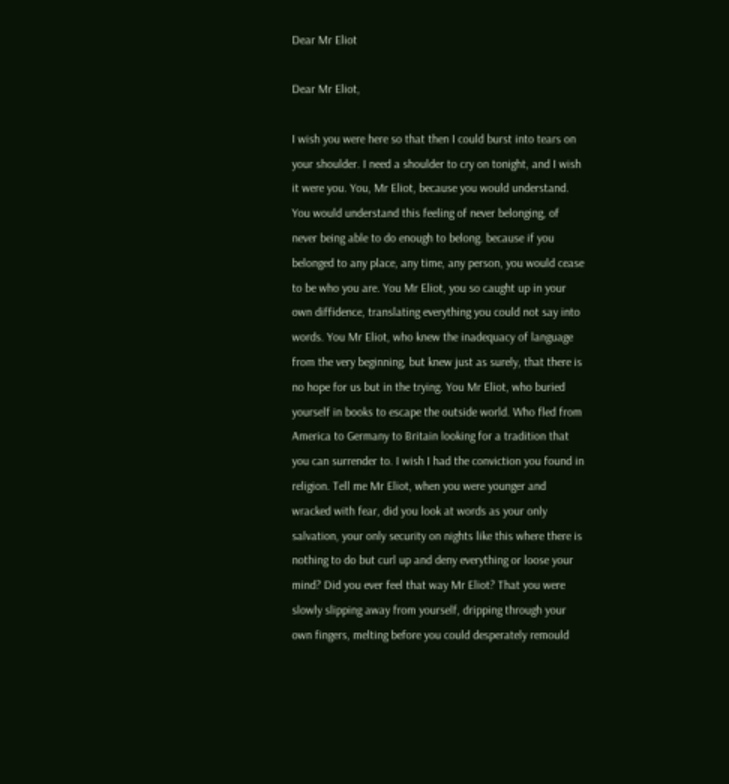Dear Mr Eliot

Dear Mr Eliot,

I wish you were here so that then I could burst into tears on your shoulder. I need a shoulder to cry on tonight, and I wish it were you. You, Mr Eliot, because you would understand. You would understand this feeling of never belonging, of never being able to do enough to belong. because if you belonged to any place, any time, any person, you would cease to be who you are. You Mr Eliot, you so caught up in your own diffidence, translating everything you could not say into words. You Mr Eliot, who knew the inadequacy of language from the very beginning, but knew just as surely, that there is no hope for us but in the trying. You Mr Eliot, who buried yourself in books to escape the outside world. Who fled from America to Germany to Britain looking for a tradition that you can surrender to. I wish I had the conviction you found in religion. Tell me Mr Eliot, when you were younger and wracked with fear, did you look at words as your only salvation, your only security on nights like this where there is nothing to do but curl up and deny everything or loose your mind? Did you ever feel that way Mr Eliot? That you were slowly slipping away from yourself, dripping through your own fingers, melting before you could desperately remould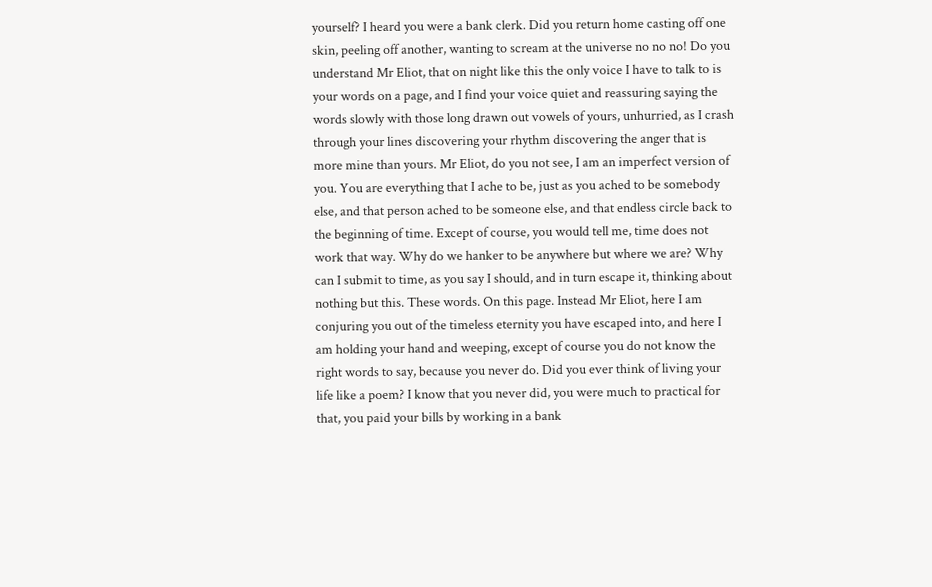yourself? I heard you were a bank clerk. Did you return home casting off one skin, peeling off another, wanting to scream at the universe no no no! Do you understand Mr Eliot, that on night like this the only voice I have to talk to is your words on a page, and I find your voice quiet and reassuring saying the words slowly with those long drawn out vowels of yours, unhurried, as I crash through your lines discovering your rhythm discovering the anger that is more mine than yours. Mr Eliot, do you not see, I am an imperfect version of you. You are everything that I ache to be, just as you ached to be somebody else, and that person ached to be someone else, and that endless circle back to the beginning of time. Except of course, you would tell me, time does not work that way. Why do we hanker to be anywhere but where we are? Why can I submit to time, as you say I should, and in turn escape it, thinking about nothing but this. These words. On this page. Instead Mr Eliot, here I am conjuring you out of the timeless eternity you have escaped into, and here I am holding your hand and weeping, except of course you do not know the right words to say, because you never do. Did you ever think of living your life like a poem? I know that you never did, you were much to practical for that, you paid your bills by working in a bank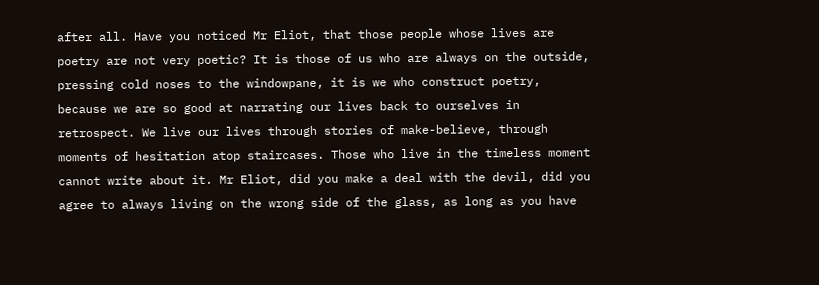after all. Have you noticed Mr Eliot, that those people whose lives are poetry are not very poetic? It is those of us who are always on the outside, pressing cold noses to the windowpane, it is we who construct poetry, because we are so good at narrating our lives back to ourselves in retrospect. We live our lives through stories of make-believe, through moments of hesitation atop staircases. Those who live in the timeless moment cannot write about it. Mr Eliot, did you make a deal with the devil, did you agree to always living on the wrong side of the glass, as long as you have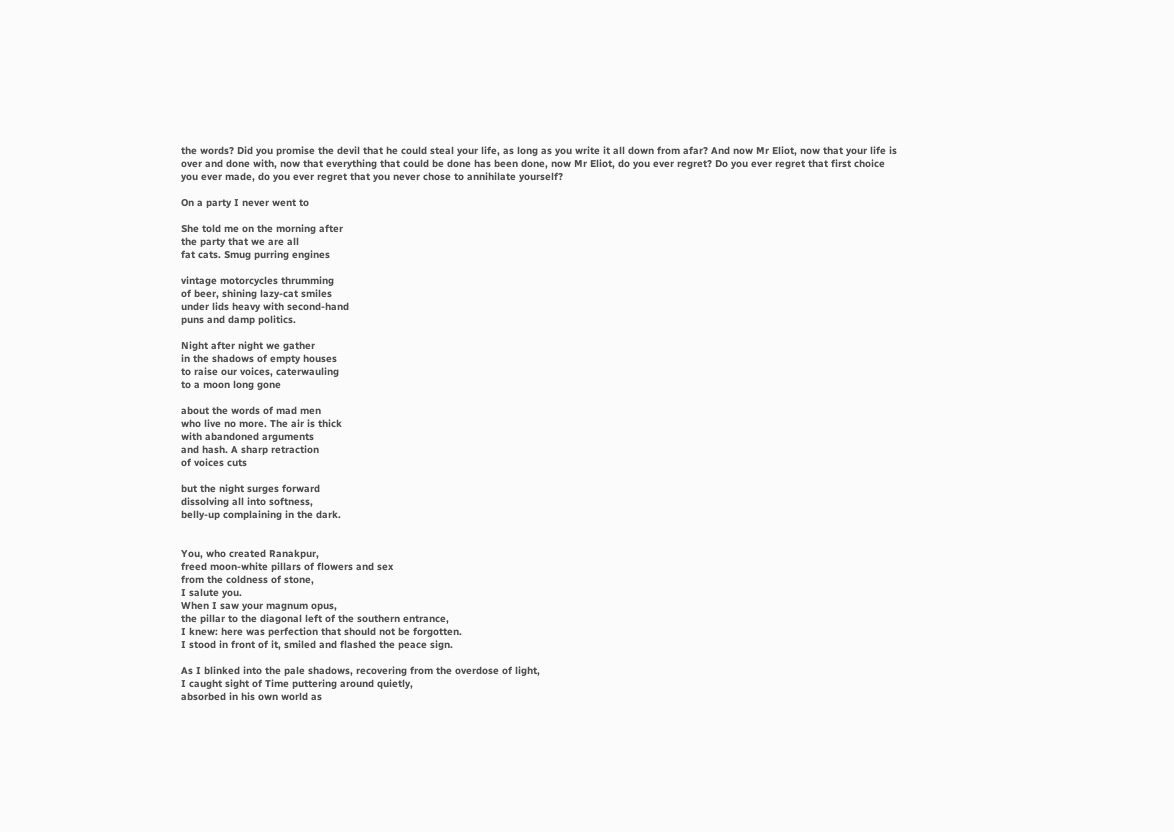the words? Did you promise the devil that he could steal your life, as long as you write it all down from afar? And now Mr Eliot, now that your life is over and done with, now that everything that could be done has been done, now Mr Eliot, do you ever regret? Do you ever regret that first choice you ever made, do you ever regret that you never chose to annihilate yourself?

On a party I never went to

She told me on the morning after
the party that we are all
fat cats. Smug purring engines

vintage motorcycles thrumming
of beer, shining lazy-cat smiles
under lids heavy with second-hand
puns and damp politics.

Night after night we gather
in the shadows of empty houses
to raise our voices, caterwauling
to a moon long gone

about the words of mad men
who live no more. The air is thick
with abandoned arguments
and hash. A sharp retraction
of voices cuts

but the night surges forward
dissolving all into softness,
belly-up complaining in the dark.


You, who created Ranakpur,
freed moon-white pillars of flowers and sex
from the coldness of stone,
I salute you.
When I saw your magnum opus,
the pillar to the diagonal left of the southern entrance,
I knew: here was perfection that should not be forgotten.
I stood in front of it, smiled and flashed the peace sign.

As I blinked into the pale shadows, recovering from the overdose of light,
I caught sight of Time puttering around quietly,
absorbed in his own world as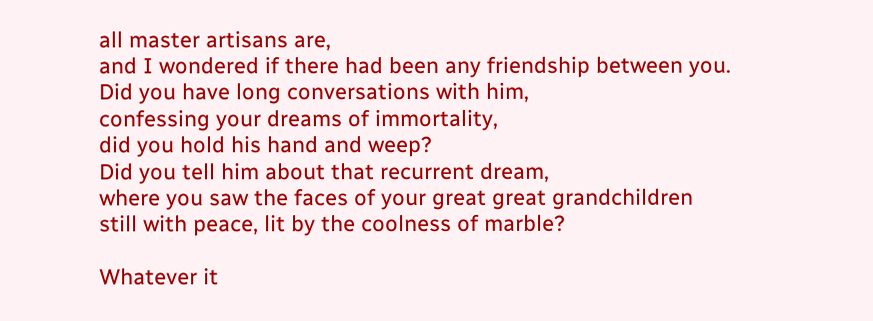all master artisans are,
and I wondered if there had been any friendship between you.
Did you have long conversations with him,
confessing your dreams of immortality,
did you hold his hand and weep?
Did you tell him about that recurrent dream,
where you saw the faces of your great great grandchildren
still with peace, lit by the coolness of marble?

Whatever it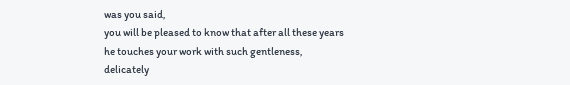was you said,
you will be pleased to know that after all these years
he touches your work with such gentleness,
delicately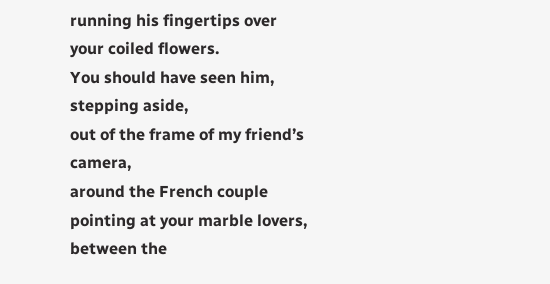running his fingertips over your coiled flowers.
You should have seen him, stepping aside,
out of the frame of my friend’s camera,
around the French couple pointing at your marble lovers,
between the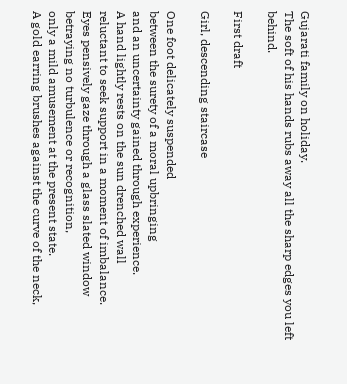Gujarati family on holiday.
The soft of his hands rubs away all the sharp edges you left behind.

First draft

Girl, descending staircase

One foot delicately suspended
between the surety of a moral upbringing
and an uncertainty gained through experience.
A hand lightly rests on the sun drenched wall
reluctant to seek support in a moment of imbalance.
Eyes pensively gaze through a glass slated window
betraying no turbulence or recognition,
only a mild amusement at the present state.
A gold earring brushes against the curve of the neck,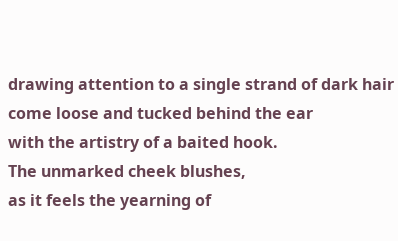drawing attention to a single strand of dark hair
come loose and tucked behind the ear
with the artistry of a baited hook.
The unmarked cheek blushes,
as it feels the yearning of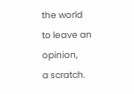the world
to leave an opinion,
a scratch.